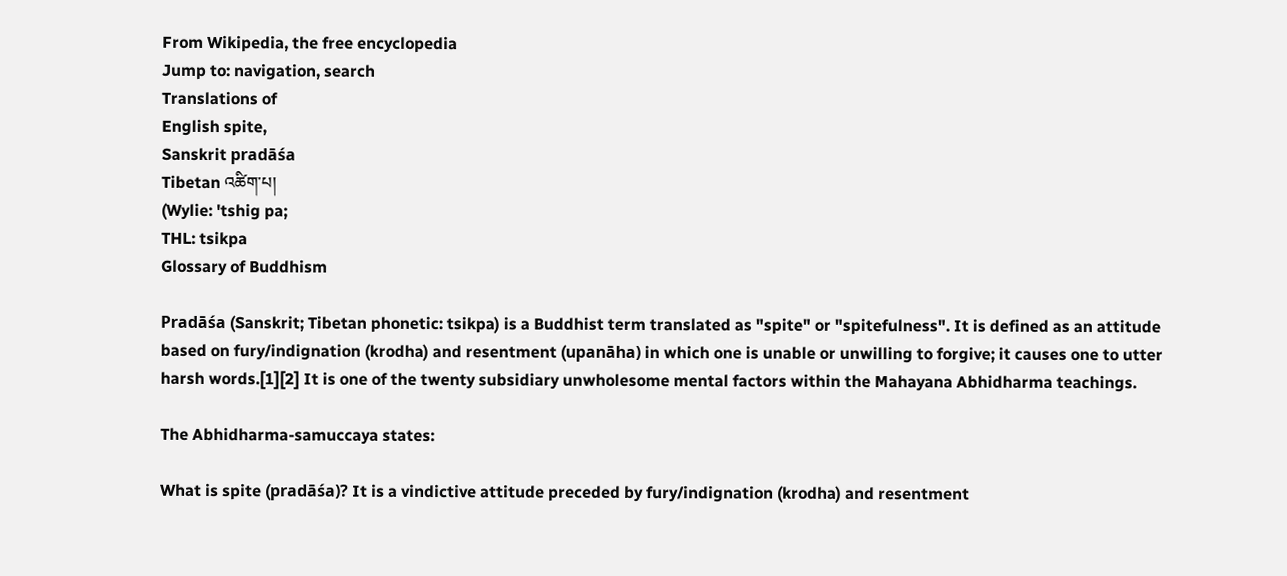From Wikipedia, the free encyclopedia
Jump to: navigation, search
Translations of
English spite,
Sanskrit pradāśa
Tibetan འཚིག་པ།
(Wylie: 'tshig pa;
THL: tsikpa
Glossary of Buddhism

Pradāśa (Sanskrit; Tibetan phonetic: tsikpa) is a Buddhist term translated as "spite" or "spitefulness". It is defined as an attitude based on fury/indignation (krodha) and resentment (upanāha) in which one is unable or unwilling to forgive; it causes one to utter harsh words.[1][2] It is one of the twenty subsidiary unwholesome mental factors within the Mahayana Abhidharma teachings.

The Abhidharma-samuccaya states:

What is spite (pradāśa)? It is a vindictive attitude preceded by fury/indignation (krodha) and resentment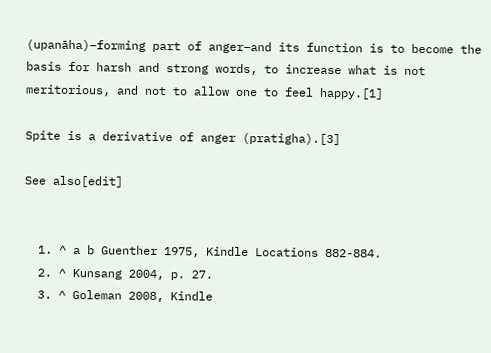(upanāha)–forming part of anger–and its function is to become the basis for harsh and strong words, to increase what is not meritorious, and not to allow one to feel happy.[1]

Spite is a derivative of anger (pratigha).[3]

See also[edit]


  1. ^ a b Guenther 1975, Kindle Locations 882-884.
  2. ^ Kunsang 2004, p. 27.
  3. ^ Goleman 2008, Kindle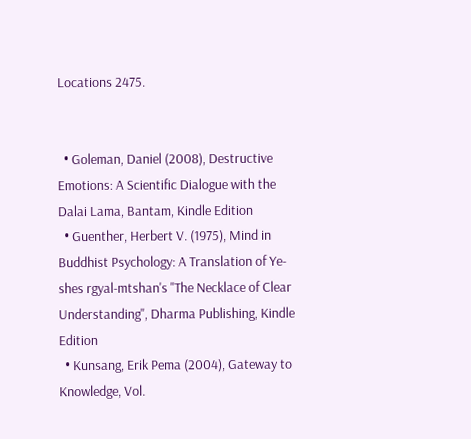Locations 2475.


  • Goleman, Daniel (2008), Destructive Emotions: A Scientific Dialogue with the Dalai Lama, Bantam, Kindle Edition
  • Guenther, Herbert V. (1975), Mind in Buddhist Psychology: A Translation of Ye-shes rgyal-mtshan's "The Necklace of Clear Understanding", Dharma Publishing, Kindle Edition
  • Kunsang, Erik Pema (2004), Gateway to Knowledge, Vol.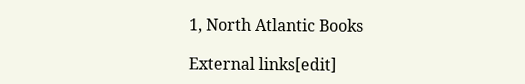1, North Atlantic Books

External links[edit]